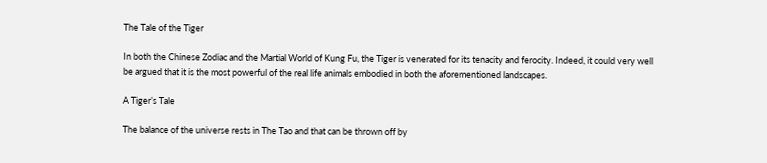The Tale of the Tiger

In both the Chinese Zodiac and the Martial World of Kung Fu, the Tiger is venerated for its tenacity and ferocity. Indeed, it could very well be argued that it is the most powerful of the real life animals embodied in both the aforementioned landscapes.

A Tiger’s Tale

The balance of the universe rests in The Tao and that can be thrown off by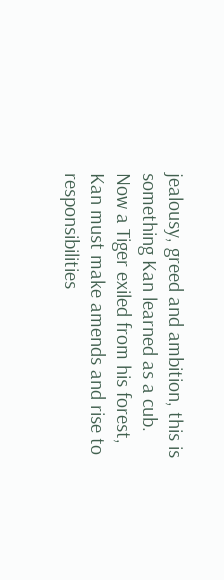jealousy, greed and ambition, this is something Kan learned as a cub. Now a Tiger exiled from his forest, Kan must make amends and rise to responsibilities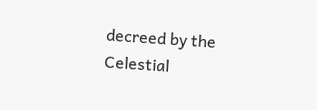decreed by the Celestial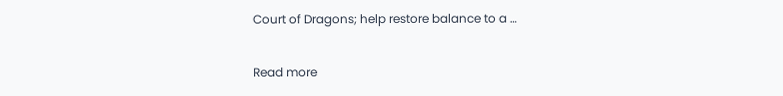Court of Dragons; help restore balance to a …

Read more